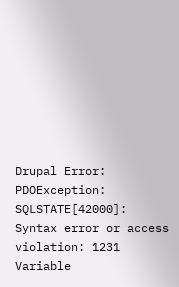Drupal Error: PDOException: SQLSTATE[42000]: Syntax error or access violation: 1231 Variable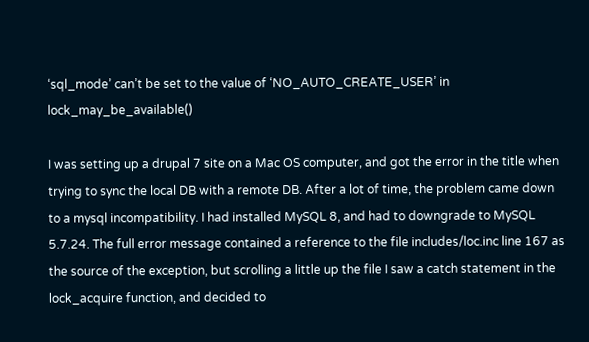‘sql_mode’ can’t be set to the value of ‘NO_AUTO_CREATE_USER’ in lock_may_be_available()

I was setting up a drupal 7 site on a Mac OS computer, and got the error in the title when trying to sync the local DB with a remote DB. After a lot of time, the problem came down to a mysql incompatibility. I had installed MySQL 8, and had to downgrade to MySQL 5.7.24. The full error message contained a reference to the file includes/loc.inc line 167 as the source of the exception, but scrolling a little up the file I saw a catch statement in the lock_acquire function, and decided to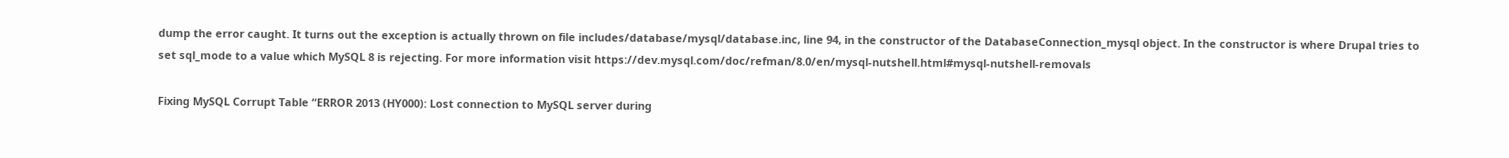dump the error caught. It turns out the exception is actually thrown on file includes/database/mysql/database.inc, line 94, in the constructor of the DatabaseConnection_mysql object. In the constructor is where Drupal tries to set sql_mode to a value which MySQL 8 is rejecting. For more information visit https://dev.mysql.com/doc/refman/8.0/en/mysql-nutshell.html#mysql-nutshell-removals

Fixing MySQL Corrupt Table “ERROR 2013 (HY000): Lost connection to MySQL server during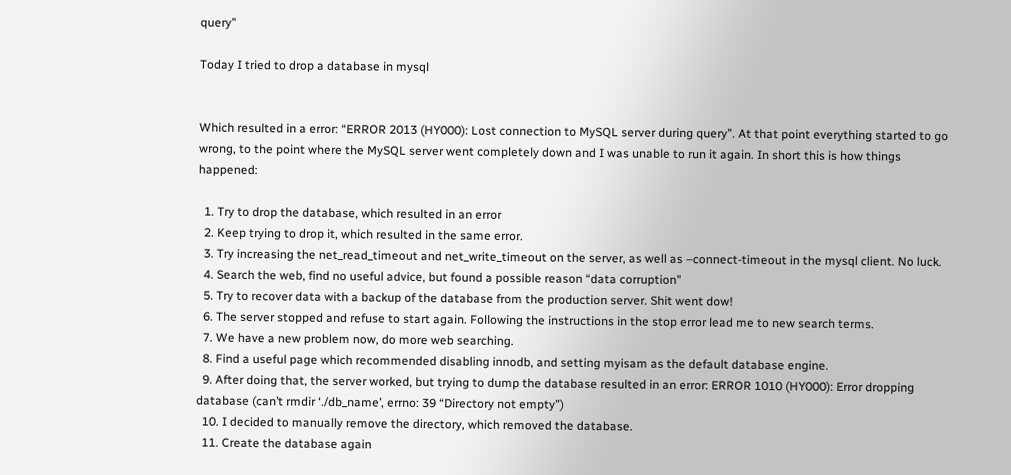query”

Today I tried to drop a database in mysql


Which resulted in a error: “ERROR 2013 (HY000): Lost connection to MySQL server during query”. At that point everything started to go wrong, to the point where the MySQL server went completely down and I was unable to run it again. In short this is how things happened:

  1. Try to drop the database, which resulted in an error
  2. Keep trying to drop it, which resulted in the same error.
  3. Try increasing the net_read_timeout and net_write_timeout on the server, as well as –connect-timeout in the mysql client. No luck.
  4. Search the web, find no useful advice, but found a possible reason “data corruption”
  5. Try to recover data with a backup of the database from the production server. Shit went dow!
  6. The server stopped and refuse to start again. Following the instructions in the stop error lead me to new search terms.
  7. We have a new problem now, do more web searching.
  8. Find a useful page which recommended disabling innodb, and setting myisam as the default database engine.
  9. After doing that, the server worked, but trying to dump the database resulted in an error: ERROR 1010 (HY000): Error dropping database (can’t rmdir ‘./db_name’, errno: 39 “Directory not empty”)
  10. I decided to manually remove the directory, which removed the database.
  11. Create the database again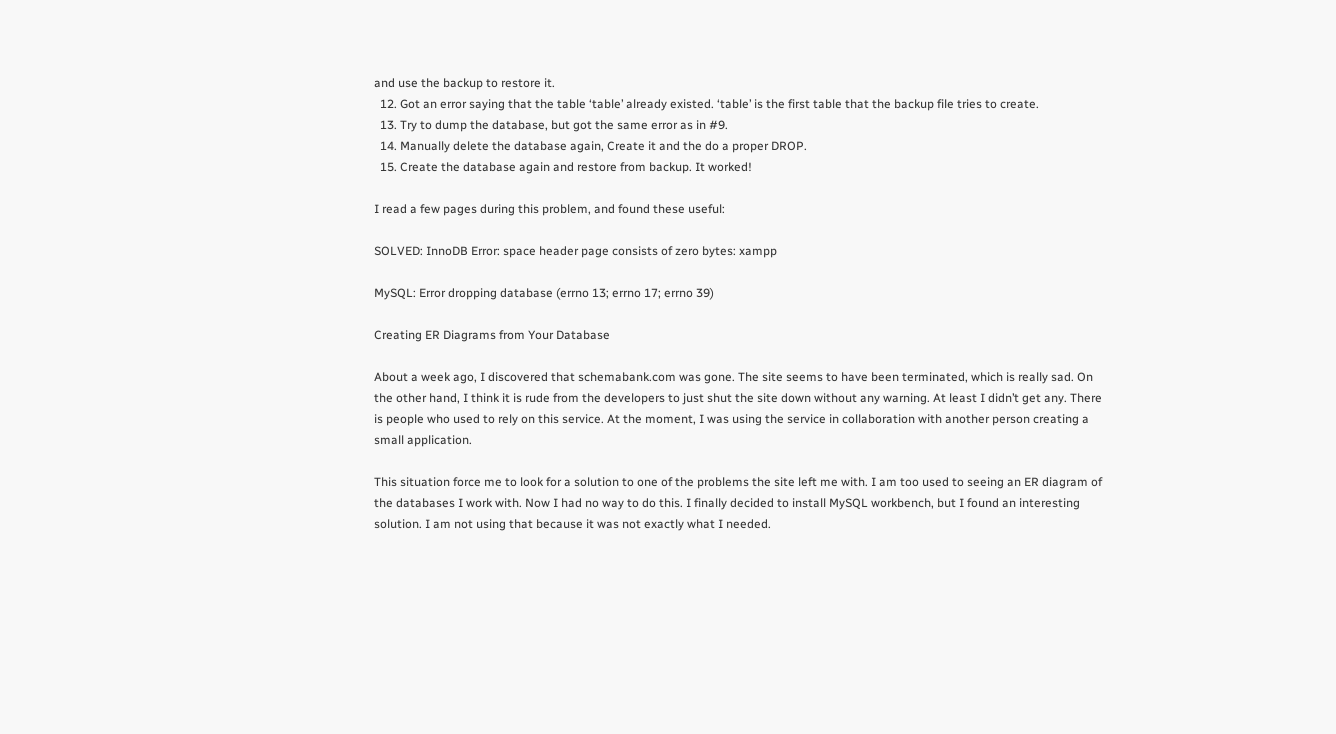and use the backup to restore it.
  12. Got an error saying that the table ‘table’ already existed. ‘table’ is the first table that the backup file tries to create.
  13. Try to dump the database, but got the same error as in #9.
  14. Manually delete the database again, Create it and the do a proper DROP.
  15. Create the database again and restore from backup. It worked!

I read a few pages during this problem, and found these useful:

SOLVED: InnoDB Error: space header page consists of zero bytes: xampp

MySQL: Error dropping database (errno 13; errno 17; errno 39)

Creating ER Diagrams from Your Database

About a week ago, I discovered that schemabank.com was gone. The site seems to have been terminated, which is really sad. On the other hand, I think it is rude from the developers to just shut the site down without any warning. At least I didn’t get any. There is people who used to rely on this service. At the moment, I was using the service in collaboration with another person creating a small application.

This situation force me to look for a solution to one of the problems the site left me with. I am too used to seeing an ER diagram of the databases I work with. Now I had no way to do this. I finally decided to install MySQL workbench, but I found an interesting solution. I am not using that because it was not exactly what I needed.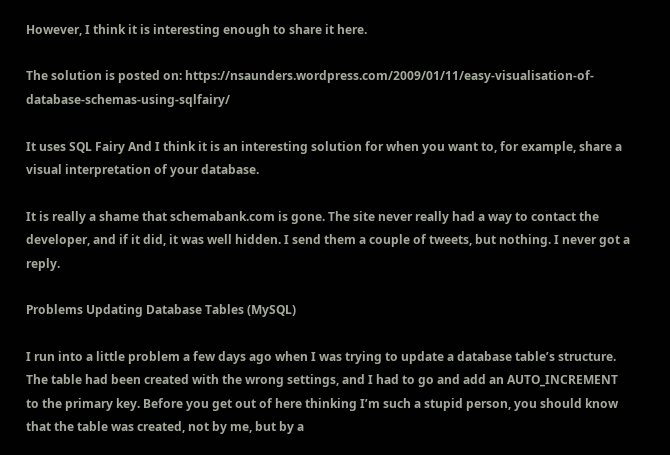However, I think it is interesting enough to share it here.

The solution is posted on: https://nsaunders.wordpress.com/2009/01/11/easy-visualisation-of-database-schemas-using-sqlfairy/

It uses SQL Fairy And I think it is an interesting solution for when you want to, for example, share a visual interpretation of your database.

It is really a shame that schemabank.com is gone. The site never really had a way to contact the developer, and if it did, it was well hidden. I send them a couple of tweets, but nothing. I never got a reply.

Problems Updating Database Tables (MySQL)

I run into a little problem a few days ago when I was trying to update a database table’s structure. The table had been created with the wrong settings, and I had to go and add an AUTO_INCREMENT to the primary key. Before you get out of here thinking I’m such a stupid person, you should know that the table was created, not by me, but by a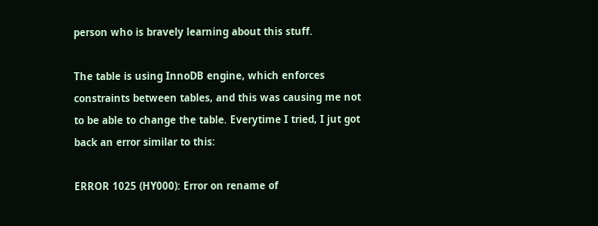person who is bravely learning about this stuff.

The table is using InnoDB engine, which enforces constraints between tables, and this was causing me not to be able to change the table. Everytime I tried, I jut got back an error similar to this:

ERROR 1025 (HY000): Error on rename of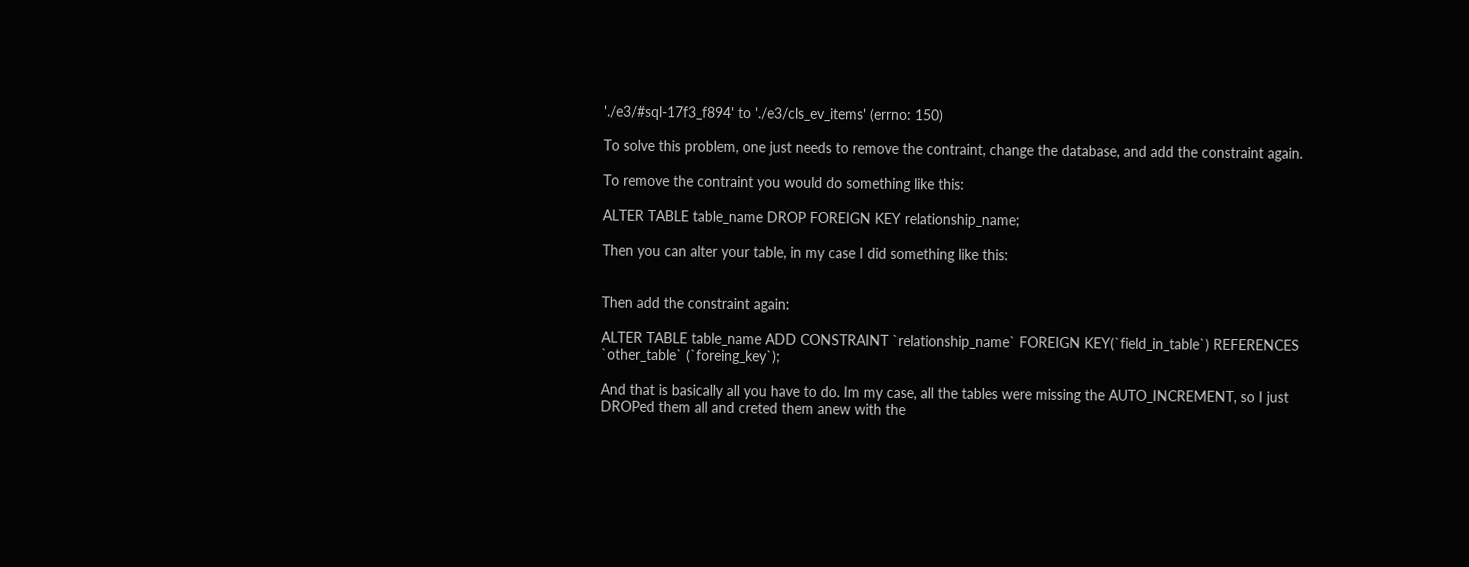'./e3/#sql-17f3_f894' to './e3/cls_ev_items' (errno: 150)

To solve this problem, one just needs to remove the contraint, change the database, and add the constraint again.

To remove the contraint you would do something like this:

ALTER TABLE table_name DROP FOREIGN KEY relationship_name;

Then you can alter your table, in my case I did something like this:


Then add the constraint again:

ALTER TABLE table_name ADD CONSTRAINT `relationship_name` FOREIGN KEY(`field_in_table`) REFERENCES `other_table` (`foreing_key`);

And that is basically all you have to do. Im my case, all the tables were missing the AUTO_INCREMENT, so I just DROPed them all and creted them anew with the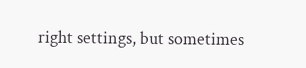right settings, but sometimes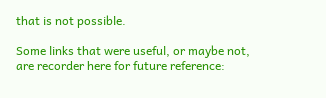that is not possible.

Some links that were useful, or maybe not, are recorder here for future reference: